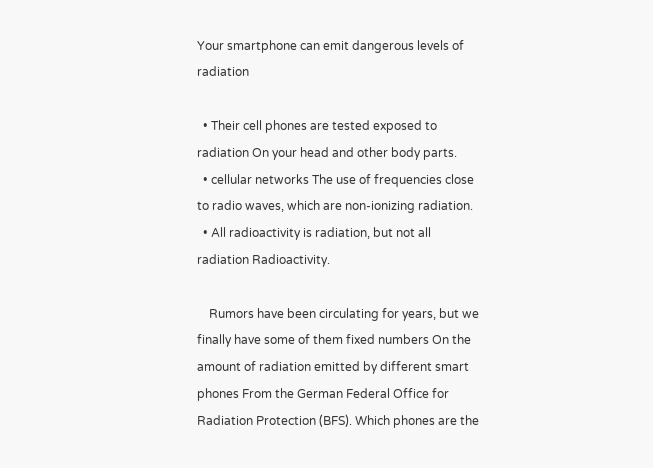Your smartphone can emit dangerous levels of radiation

  • Their cell phones are tested exposed to radiation On your head and other body parts.
  • cellular networks The use of frequencies close to radio waves, which are non-ionizing radiation.
  • All radioactivity is radiation, but not all radiation Radioactivity.

    Rumors have been circulating for years, but we finally have some of them fixed numbers On the amount of radiation emitted by different smart phones From the German Federal Office for Radiation Protection (BFS). Which phones are the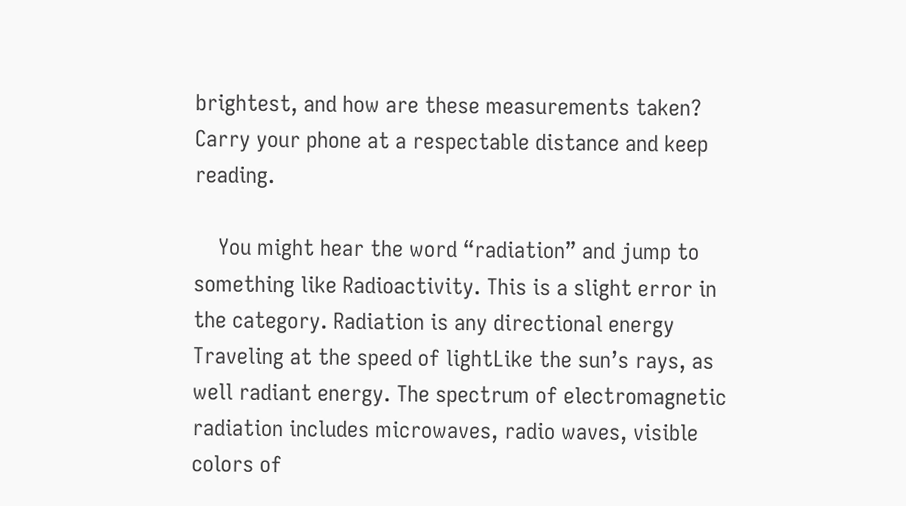brightest, and how are these measurements taken? Carry your phone at a respectable distance and keep reading.

    You might hear the word “radiation” and jump to something like Radioactivity. This is a slight error in the category. Radiation is any directional energy Traveling at the speed of lightLike the sun’s rays, as well radiant energy. The spectrum of electromagnetic radiation includes microwaves, radio waves, visible colors of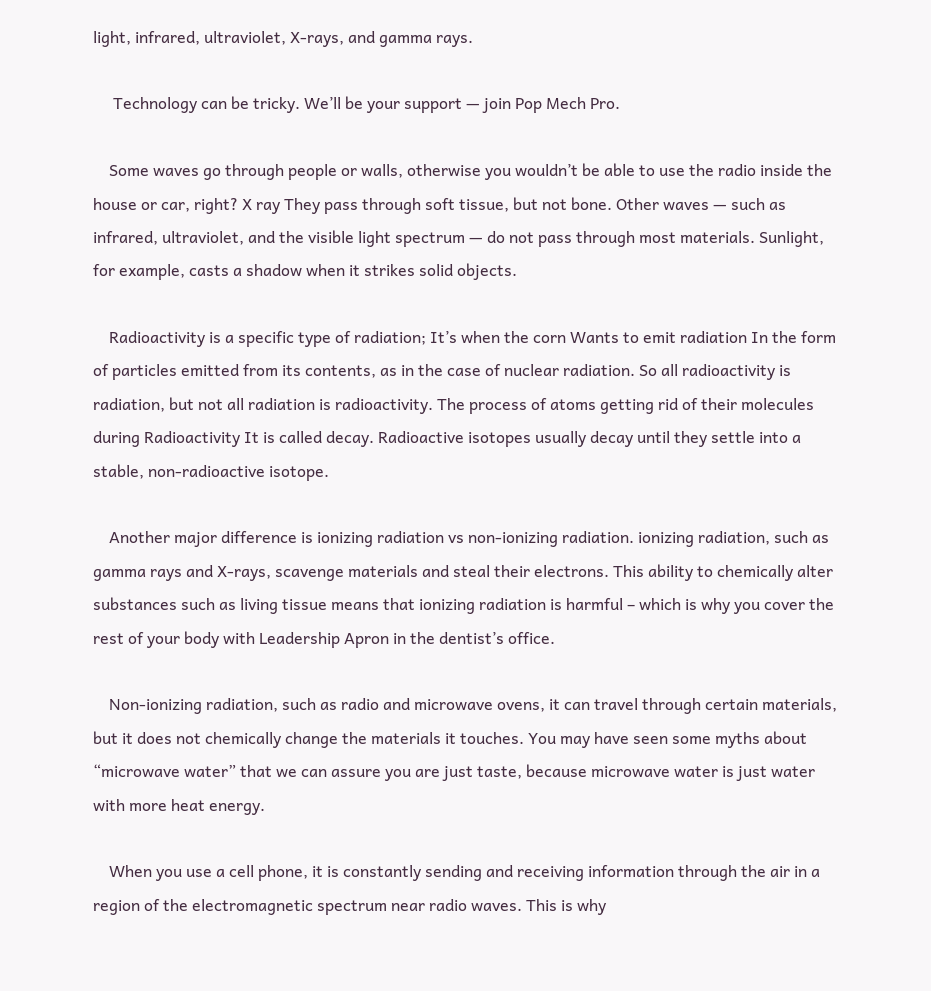light, infrared, ultraviolet, X-rays, and gamma rays.

     Technology can be tricky. We’ll be your support — join Pop Mech Pro.

    Some waves go through people or walls, otherwise you wouldn’t be able to use the radio inside the house or car, right? X ray They pass through soft tissue, but not bone. Other waves — such as infrared, ultraviolet, and the visible light spectrum — do not pass through most materials. Sunlight, for example, casts a shadow when it strikes solid objects.

    Radioactivity is a specific type of radiation; It’s when the corn Wants to emit radiation In the form of particles emitted from its contents, as in the case of nuclear radiation. So all radioactivity is radiation, but not all radiation is radioactivity. The process of atoms getting rid of their molecules during Radioactivity It is called decay. Radioactive isotopes usually decay until they settle into a stable, non-radioactive isotope.

    Another major difference is ionizing radiation vs non-ionizing radiation. ionizing radiation, such as gamma rays and X-rays, scavenge materials and steal their electrons. This ability to chemically alter substances such as living tissue means that ionizing radiation is harmful – which is why you cover the rest of your body with Leadership Apron in the dentist’s office.

    Non-ionizing radiation, such as radio and microwave ovens, it can travel through certain materials, but it does not chemically change the materials it touches. You may have seen some myths about “microwave water” that we can assure you are just taste, because microwave water is just water with more heat energy.

    When you use a cell phone, it is constantly sending and receiving information through the air in a region of the electromagnetic spectrum near radio waves. This is why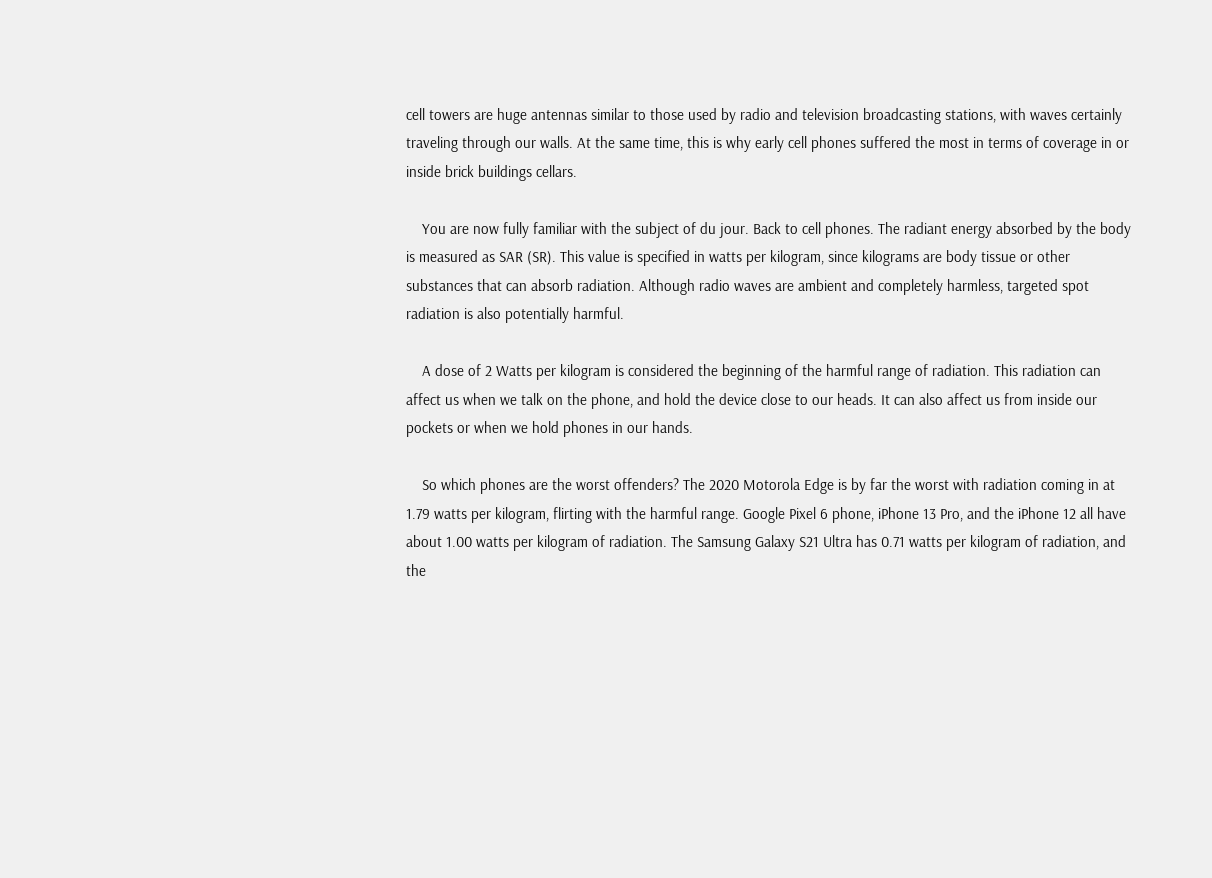cell towers are huge antennas similar to those used by radio and television broadcasting stations, with waves certainly traveling through our walls. At the same time, this is why early cell phones suffered the most in terms of coverage in or inside brick buildings cellars.

    You are now fully familiar with the subject of du jour. Back to cell phones. The radiant energy absorbed by the body is measured as SAR (SR). This value is specified in watts per kilogram, since kilograms are body tissue or other substances that can absorb radiation. Although radio waves are ambient and completely harmless, targeted spot radiation is also potentially harmful.

    A dose of 2 Watts per kilogram is considered the beginning of the harmful range of radiation. This radiation can affect us when we talk on the phone, and hold the device close to our heads. It can also affect us from inside our pockets or when we hold phones in our hands.

    So which phones are the worst offenders? The 2020 Motorola Edge is by far the worst with radiation coming in at 1.79 watts per kilogram, flirting with the harmful range. Google Pixel 6 phone, iPhone 13 Pro, and the iPhone 12 all have about 1.00 watts per kilogram of radiation. The Samsung Galaxy S21 Ultra has 0.71 watts per kilogram of radiation, and the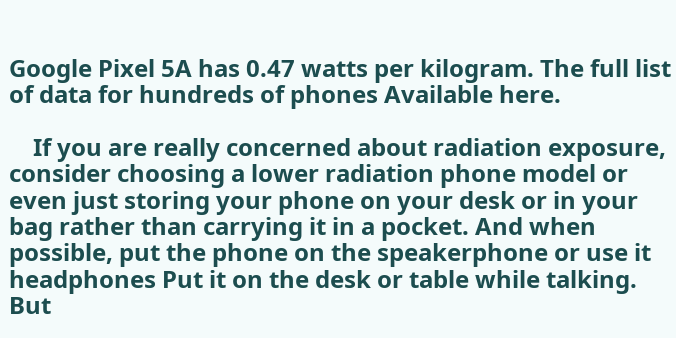Google Pixel 5A has 0.47 watts per kilogram. The full list of data for hundreds of phones Available here.

    If you are really concerned about radiation exposure, consider choosing a lower radiation phone model or even just storing your phone on your desk or in your bag rather than carrying it in a pocket. And when possible, put the phone on the speakerphone or use it headphones Put it on the desk or table while talking. But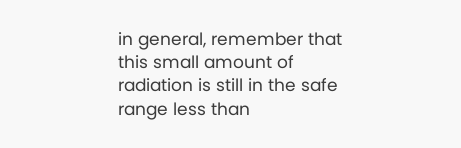in general, remember that this small amount of radiation is still in the safe range less than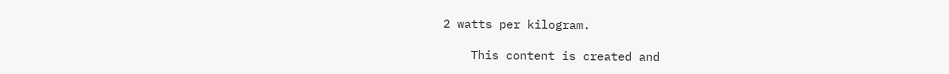2 watts per kilogram.

    This content is created and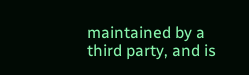maintained by a third party, and is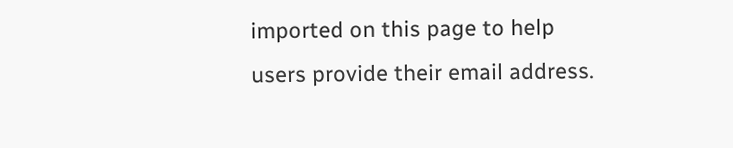imported on this page to help users provide their email address.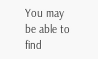You may be able to find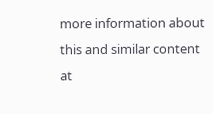more information about this and similar content at